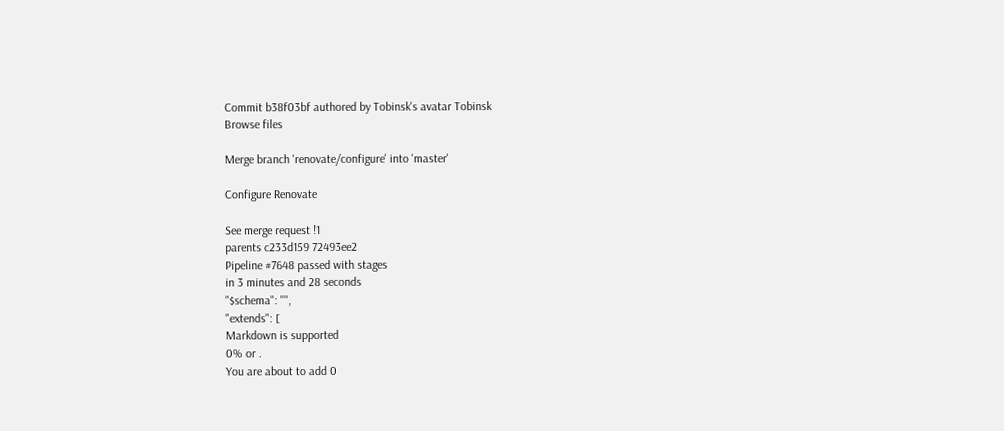Commit b38f03bf authored by Tobinsk's avatar Tobinsk
Browse files

Merge branch 'renovate/configure' into 'master'

Configure Renovate

See merge request !1
parents c233d159 72493ee2
Pipeline #7648 passed with stages
in 3 minutes and 28 seconds
"$schema": "",
"extends": [
Markdown is supported
0% or .
You are about to add 0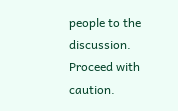people to the discussion. Proceed with caution.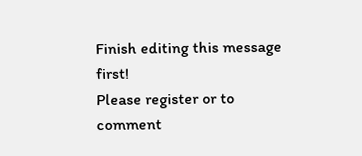Finish editing this message first!
Please register or to comment